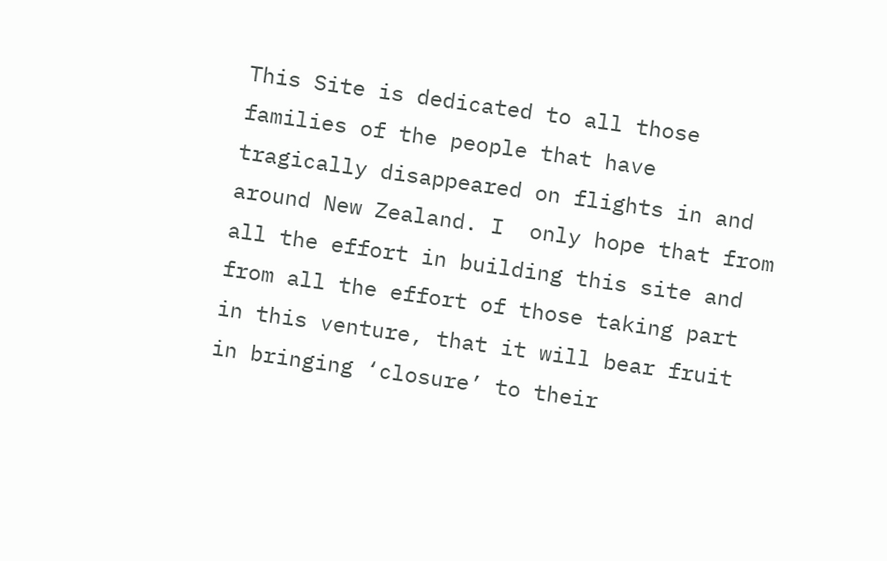This Site is dedicated to all those families of the people that have tragically disappeared on flights in and around New Zealand. I  only hope that from all the effort in building this site and from all the effort of those taking part in this venture, that it will bear fruit in bringing ‘closure’ to their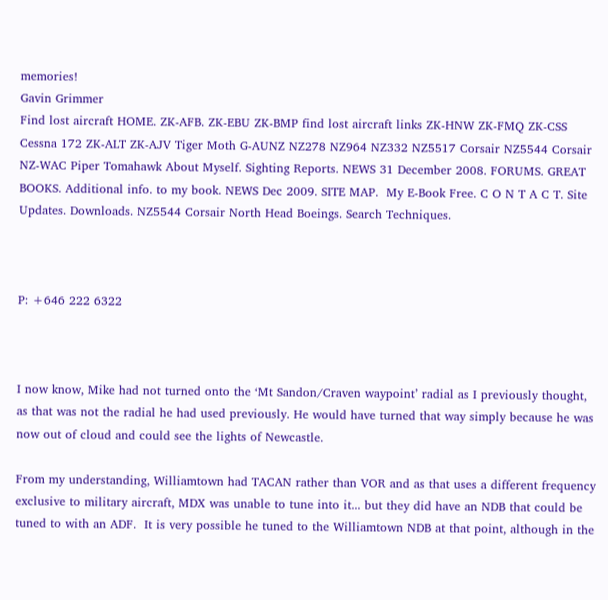memories!
Gavin Grimmer
Find lost aircraft HOME. ZK-AFB. ZK-EBU ZK-BMP find lost aircraft links ZK-HNW ZK-FMQ ZK-CSS Cessna 172 ZK-ALT ZK-AJV Tiger Moth G-AUNZ NZ278 NZ964 NZ332 NZ5517 Corsair NZ5544 Corsair NZ-WAC Piper Tomahawk About Myself. Sighting Reports. NEWS 31 December 2008. FORUMS. GREAT BOOKS. Additional info. to my book. NEWS Dec 2009. SITE MAP.  My E-Book Free. C O N T A C T. Site Updates. Downloads. NZ5544 Corsair North Head Boeings. Search Techniques.



P: +646 222 6322



I now know, Mike had not turned onto the ‘Mt Sandon/Craven waypoint’ radial as I previously thought, as that was not the radial he had used previously. He would have turned that way simply because he was now out of cloud and could see the lights of Newcastle.

From my understanding, Williamtown had TACAN rather than VOR and as that uses a different frequency exclusive to military aircraft, MDX was unable to tune into it... but they did have an NDB that could be tuned to with an ADF.  It is very possible he tuned to the Williamtown NDB at that point, although in the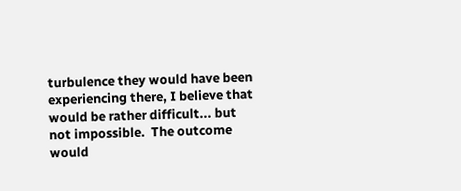turbulence they would have been experiencing there, I believe that would be rather difficult... but not impossible.  The outcome would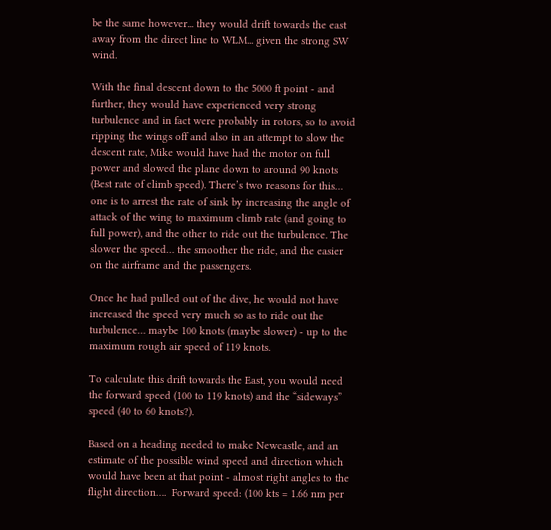be the same however... they would drift towards the east away from the direct line to WLM... given the strong SW wind.

With the final descent down to the 5000 ft point - and further, they would have experienced very strong turbulence and in fact were probably in rotors, so to avoid ripping the wings off and also in an attempt to slow the descent rate, Mike would have had the motor on full power and slowed the plane down to around 90 knots (Best rate of climb speed). There’s two reasons for this… one is to arrest the rate of sink by increasing the angle of attack of the wing to maximum climb rate (and going to full power), and the other to ride out the turbulence. The slower the speed… the smoother the ride, and the easier on the airframe and the passengers.

Once he had pulled out of the dive, he would not have increased the speed very much so as to ride out the turbulence… maybe 100 knots (maybe slower) - up to the maximum rough air speed of 119 knots.

To calculate this drift towards the East, you would need the forward speed (100 to 119 knots) and the “sideways” speed (40 to 60 knots?).

Based on a heading needed to make Newcastle, and an estimate of the possible wind speed and direction which would have been at that point - almost right angles to the flight direction….  Forward speed: (100 kts = 1.66 nm per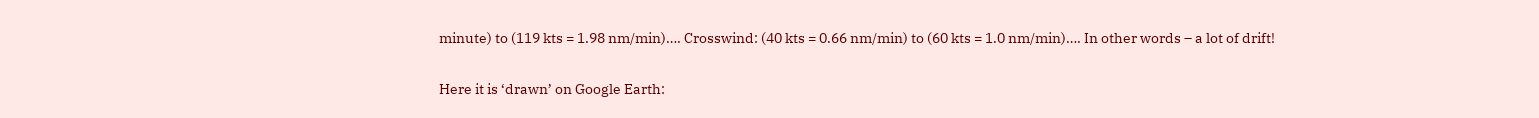minute) to (119 kts = 1.98 nm/min)…. Crosswind: (40 kts = 0.66 nm/min) to (60 kts = 1.0 nm/min)…. In other words – a lot of drift!

Here it is ‘drawn’ on Google Earth: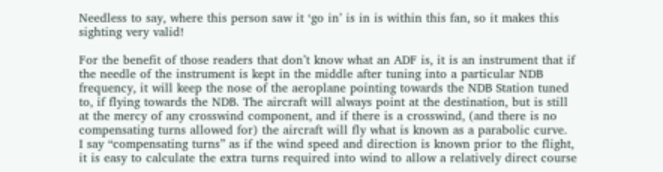Needless to say, where this person saw it ‘go in’ is in is within this fan, so it makes this sighting very valid!

For the benefit of those readers that don’t know what an ADF is, it is an instrument that if the needle of the instrument is kept in the middle after tuning into a particular NDB frequency, it will keep the nose of the aeroplane pointing towards the NDB Station tuned to, if flying towards the NDB. The aircraft will always point at the destination, but is still at the mercy of any crosswind component, and if there is a crosswind, (and there is no compensating turns allowed for) the aircraft will fly what is known as a parabolic curve.
I say “compensating turns” as if the wind speed and direction is known prior to the flight, it is easy to calculate the extra turns required into wind to allow a relatively direct course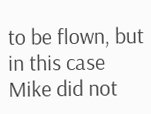to be flown, but in this case Mike did not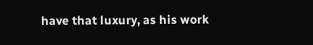have that luxury, as his work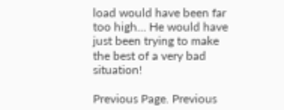load would have been far too high… He would have just been trying to make the best of a very bad situation!

Previous Page. Previous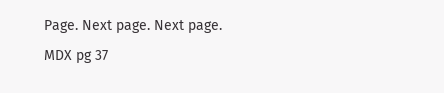Page. Next page. Next page.

MDX pg 37